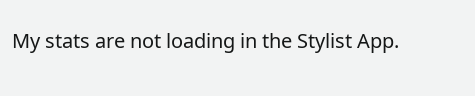My stats are not loading in the Stylist App.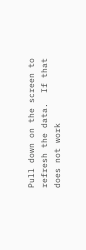Pull down on the screen to refresh the data.  If that does not work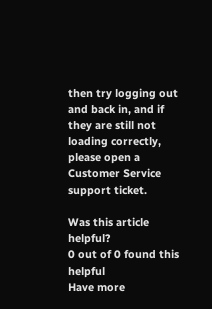then try logging out and back in, and if they are still not loading correctly, please open a Customer Service support ticket.

Was this article helpful?
0 out of 0 found this helpful
Have more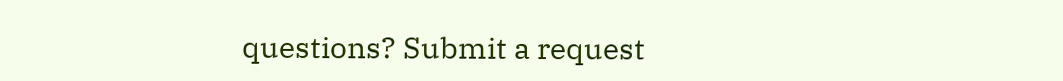questions? Submit a request